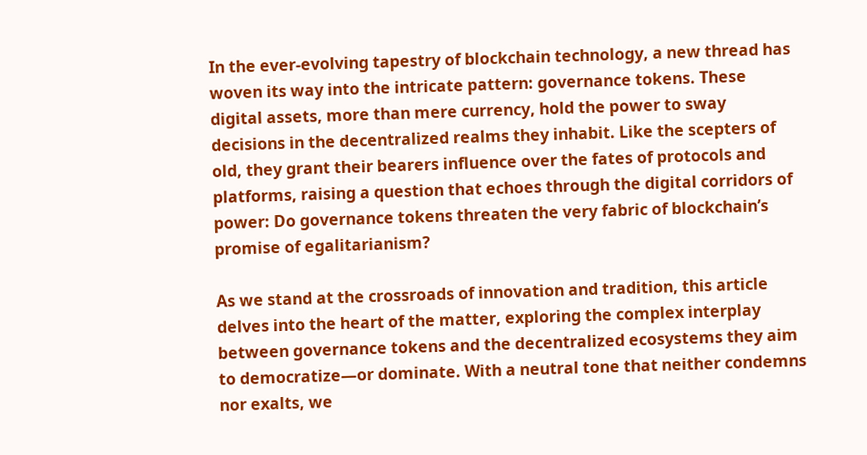In the ever-evolving tapestry of blockchain technology, a new thread has woven its way into the intricate pattern: governance tokens. These digital assets, more than mere currency, hold the power to sway decisions in the decentralized realms they inhabit. Like the scepters of old, they grant their bearers influence over the fates of protocols and platforms, raising a question that echoes through the digital corridors of power: Do governance tokens threaten the very fabric of blockchain’s promise of egalitarianism?

As we stand at the crossroads of innovation and tradition, this article delves into the heart of the matter, exploring the complex interplay between governance tokens and the decentralized ecosystems they aim to democratize—or dominate. With a neutral tone that neither condemns nor exalts, we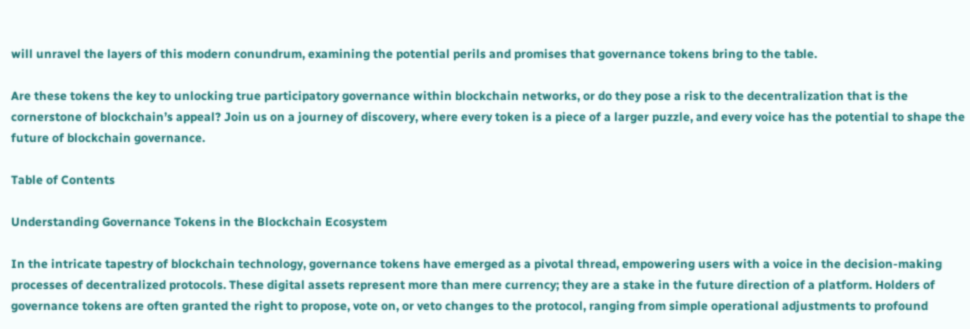will unravel the layers of this modern conundrum, examining the potential perils and promises that governance tokens bring to the table.

Are these tokens the key to unlocking true participatory governance within blockchain networks, or do they pose a risk to the decentralization that is the cornerstone of blockchain’s appeal? Join us on a journey of discovery, where every token is a piece of a larger puzzle, and every voice has the potential to shape the future of blockchain governance.

Table of Contents

Understanding Governance Tokens in the Blockchain Ecosystem

In the intricate tapestry of blockchain technology, governance tokens have emerged as a pivotal thread, empowering users with a voice in the decision-making processes of decentralized protocols. These digital assets represent more than mere currency; they are a stake in the future direction of a platform. Holders of governance tokens are often granted the right to propose, vote on, or veto changes to the protocol, ranging from simple operational adjustments to profound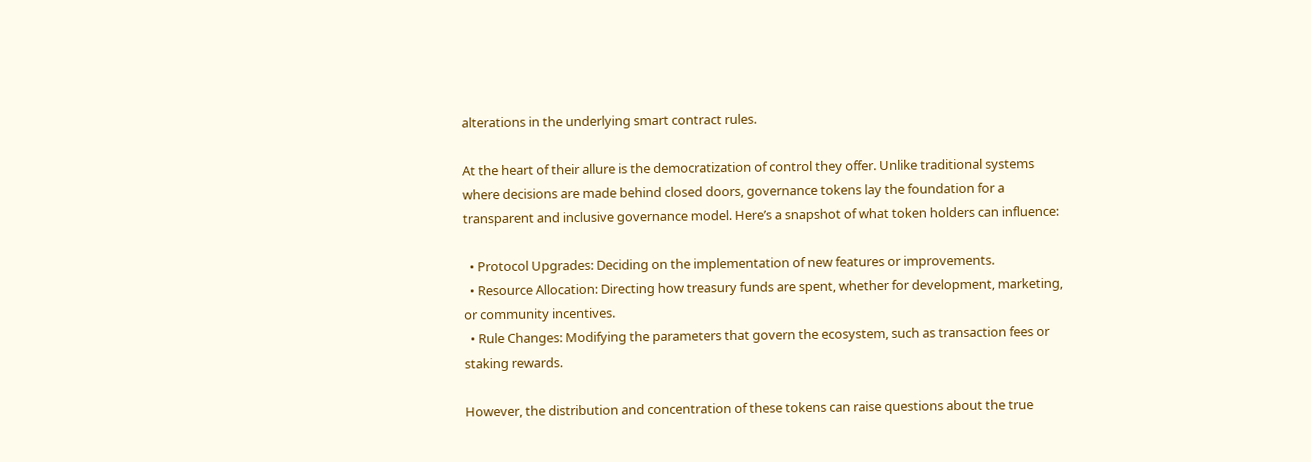alterations in the underlying smart contract rules.

At the heart of their allure is the democratization of control they offer. Unlike traditional systems where decisions are made behind closed doors, governance tokens lay the foundation for a transparent and inclusive governance model. Here’s a snapshot of what token holders can influence:

  • Protocol Upgrades: Deciding on the implementation of new features or improvements.
  • Resource Allocation: Directing how treasury funds are spent, whether for development, marketing, or community incentives.
  • Rule Changes: Modifying the parameters that govern the ecosystem, such as transaction fees or staking rewards.

However, the distribution and concentration of these tokens can raise questions about the true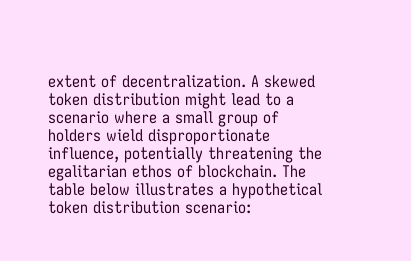extent of decentralization. A skewed token distribution might lead to a scenario where a small group of holders wield disproportionate influence, potentially threatening the egalitarian ethos of blockchain. The table below illustrates a hypothetical token distribution scenario: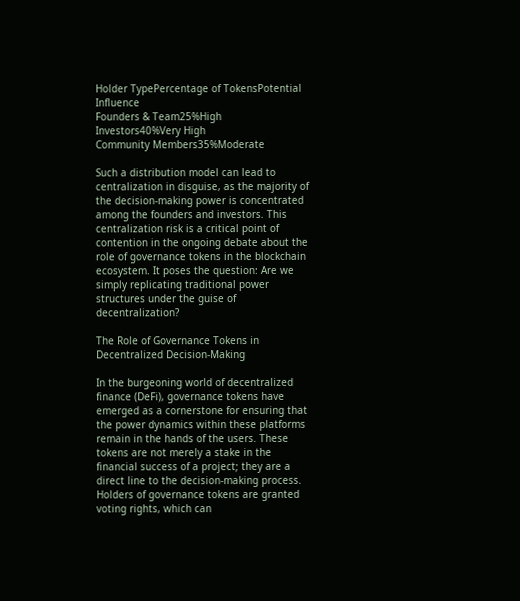Holder TypePercentage of TokensPotential Influence
Founders & Team25%High
Investors40%Very High
Community Members35%Moderate

Such a distribution model can lead to centralization in disguise, as the majority of the decision-making power is concentrated among the founders and investors. This centralization risk is a critical point of contention in the ongoing debate about the role of governance tokens in the blockchain ecosystem. It poses the question: Are we simply replicating traditional power structures under the guise of decentralization?

The Role of Governance Tokens in Decentralized Decision-Making

In the burgeoning world of decentralized finance (DeFi), governance tokens have emerged as a cornerstone for ensuring that the power dynamics within these platforms remain in the hands of the users. These tokens are not merely a stake in the financial success of a project; they are a direct line to the decision-making process. Holders of governance tokens are granted voting rights, which can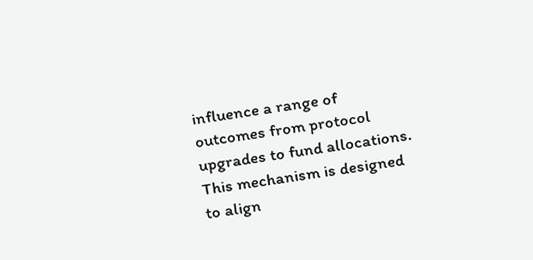influence a range of outcomes from protocol upgrades to fund allocations. This mechanism is designed to align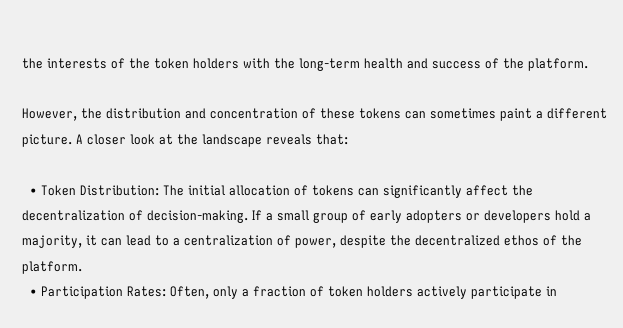the interests of the token holders with the long-term health and success of the platform.

However, the distribution and concentration of these tokens can sometimes paint a different picture. A closer look at the landscape reveals that:

  • Token Distribution: The initial allocation of tokens can significantly affect the decentralization of decision-making. If a small group of early adopters or developers hold a majority, it can lead to a centralization of power, despite the decentralized ethos of the platform.
  • Participation Rates: Often, only a fraction of token holders actively participate in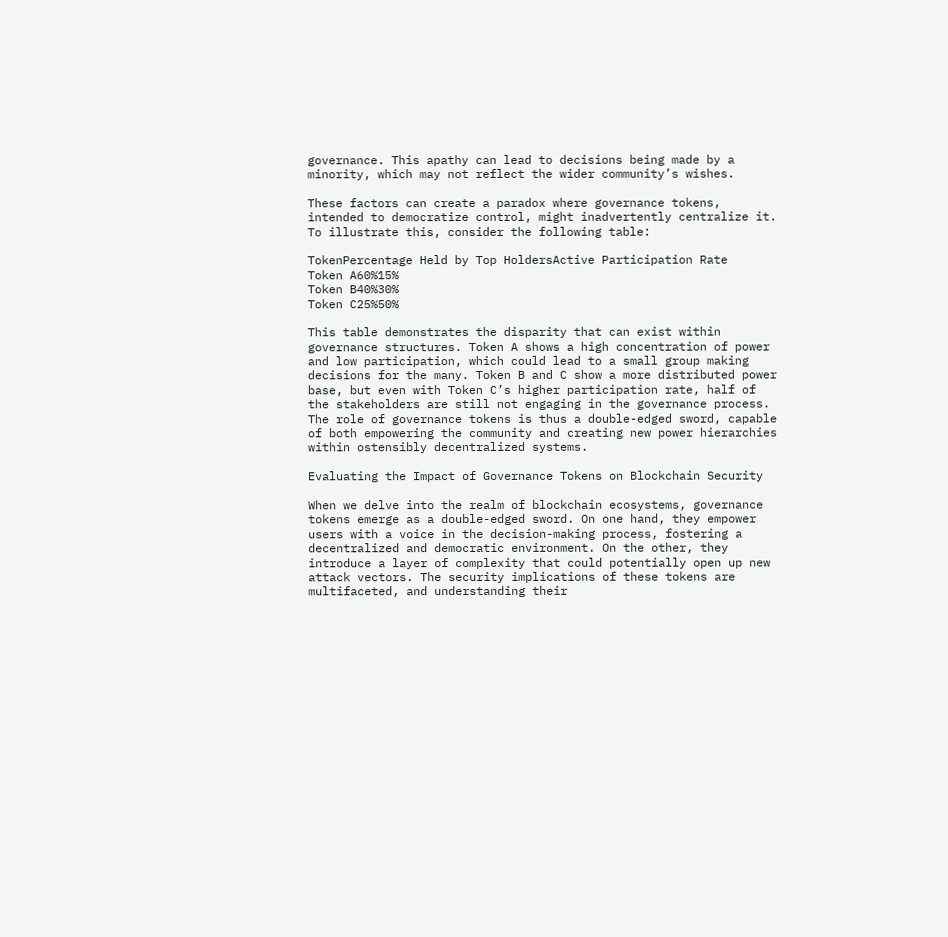governance. This apathy can lead to decisions being made by a minority, which may not reflect the wider community’s wishes.

These factors can create a paradox where governance tokens, intended to democratize control, might inadvertently centralize it. To illustrate this, consider the following table:

TokenPercentage Held by Top HoldersActive Participation Rate
Token A60%15%
Token B40%30%
Token C25%50%

This table demonstrates the disparity that can exist within governance structures. Token A shows a high concentration of power and low participation, which could lead to a small group making decisions for the many. Token B and C show a more distributed power base, but even with Token C’s higher participation rate, half of the stakeholders are still not engaging in the governance process. The role of governance tokens is thus a double-edged sword, capable of both empowering the community and creating new power hierarchies within ostensibly decentralized systems.

Evaluating the Impact of Governance Tokens on Blockchain Security

When we delve into the realm of blockchain ecosystems, governance tokens emerge as a double-edged sword. On one hand, they empower users with a voice in the decision-making process, fostering a decentralized and democratic environment. On the other, they introduce a layer of complexity that could potentially open up new attack vectors. The security implications of these tokens are multifaceted, and understanding their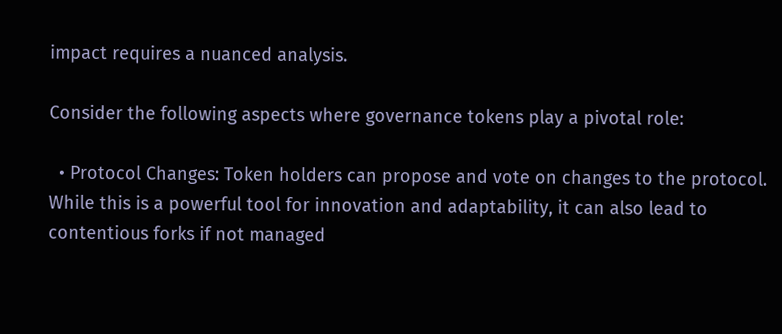impact requires a nuanced analysis.

Consider the following aspects where governance tokens play a pivotal role:

  • Protocol Changes: Token holders can propose and vote on changes to the protocol. While this is a powerful tool for innovation and adaptability, it can also lead to contentious forks if not managed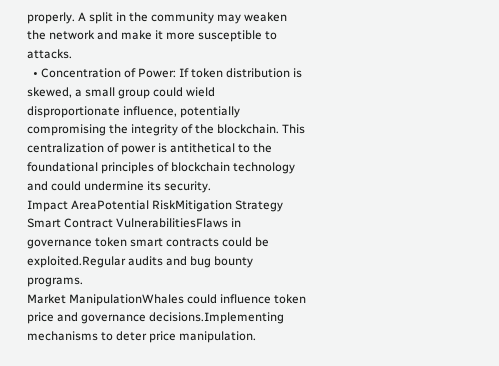properly. A split in the community may weaken the network and make it more susceptible to attacks.
  • Concentration of Power: If token distribution is skewed, a small group could wield disproportionate influence, potentially compromising the integrity of the blockchain. This centralization of power is antithetical to the foundational principles of blockchain technology and could undermine its security.
Impact AreaPotential RiskMitigation Strategy
Smart Contract VulnerabilitiesFlaws in governance token smart contracts could be exploited.Regular audits and bug bounty programs.
Market ManipulationWhales could influence token price and governance decisions.Implementing mechanisms to deter price manipulation.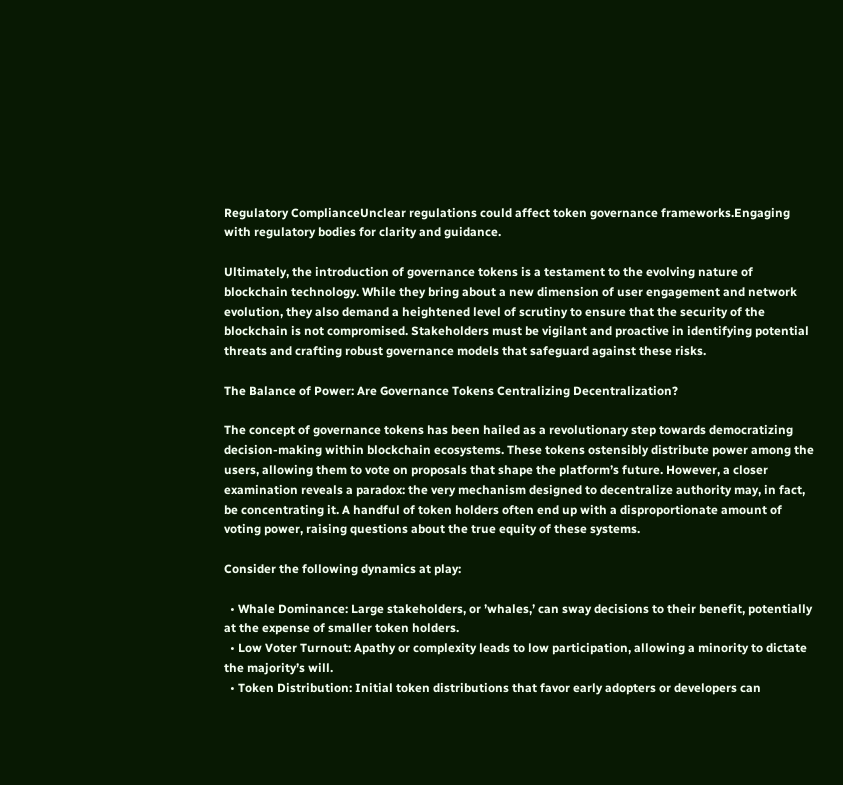Regulatory ComplianceUnclear regulations could affect token governance frameworks.Engaging with regulatory bodies for clarity and guidance.

Ultimately, the introduction of governance tokens is a testament to the evolving nature of blockchain technology. While they bring about a new dimension of user engagement and network evolution, they also demand a heightened level of scrutiny to ensure that the security of the blockchain is not compromised. Stakeholders must be vigilant and proactive in identifying potential threats and crafting robust governance models that safeguard against these risks.

The Balance of Power: Are Governance Tokens Centralizing Decentralization?

The concept of governance tokens has been hailed as a revolutionary step towards democratizing decision-making within blockchain ecosystems. These tokens ostensibly distribute power among the users, allowing them to vote on proposals that shape the platform’s future. However, a closer examination reveals a paradox: the very mechanism designed to decentralize authority may, in fact, be concentrating it. A handful of token holders often end up with a disproportionate amount of voting power, raising questions about the true equity of these systems.

Consider the following dynamics at play:

  • Whale Dominance: Large stakeholders, or ’whales,’ can sway decisions to their benefit, potentially at the expense of smaller token holders.
  • Low Voter Turnout: Apathy or complexity leads to low participation, allowing a minority to dictate the majority’s will.
  • Token Distribution: Initial token distributions that favor early adopters or developers can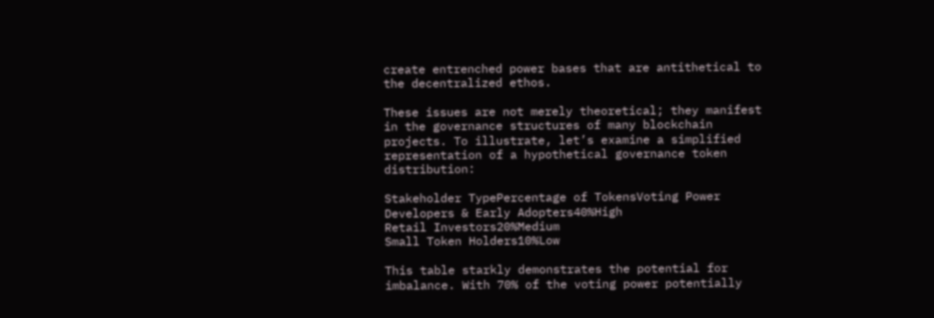create entrenched power bases that are antithetical to the decentralized ethos.

These issues are not merely theoretical; they manifest in the governance structures of many blockchain projects. To illustrate, let’s examine a simplified representation of a hypothetical governance token distribution:

Stakeholder TypePercentage of TokensVoting Power
Developers & Early Adopters40%High
Retail Investors20%Medium
Small Token Holders10%Low

This table starkly demonstrates the potential for imbalance. With 70% of the voting power potentially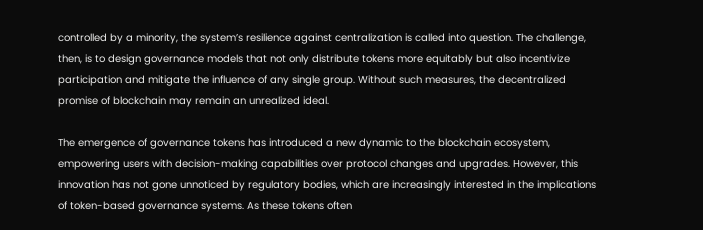controlled by a minority, the system’s resilience against centralization is called into question. The challenge, then, is to design governance models that not only distribute tokens more equitably but also incentivize participation and mitigate the influence of any single group. Without such measures, the decentralized promise of blockchain may remain an unrealized ideal.

The emergence of governance tokens has introduced a new dynamic to the blockchain ecosystem, empowering users with decision-making capabilities over protocol changes and upgrades. However, this innovation has not gone unnoticed by regulatory bodies, which are increasingly interested in the implications of token-based governance systems. As these tokens often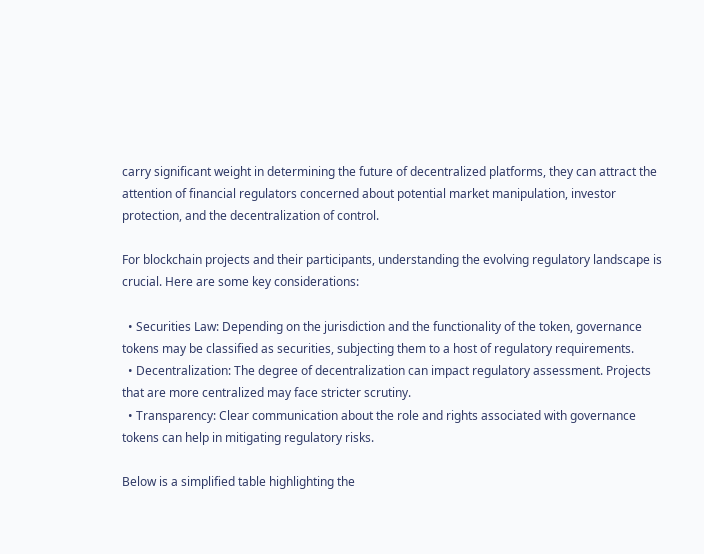carry significant weight in determining the future of decentralized platforms, they can attract the attention of financial regulators concerned about potential market manipulation, investor protection, and the decentralization of control.

For blockchain projects and their participants, understanding the evolving regulatory landscape is crucial. Here are some key considerations:

  • Securities Law: Depending on the jurisdiction and the functionality of the token, governance tokens may be classified as securities, subjecting them to a host of regulatory requirements.
  • Decentralization: The degree of decentralization can impact regulatory assessment. Projects that are more centralized may face stricter scrutiny.
  • Transparency: Clear communication about the role and rights associated with governance tokens can help in mitigating regulatory risks.

Below is a simplified table highlighting the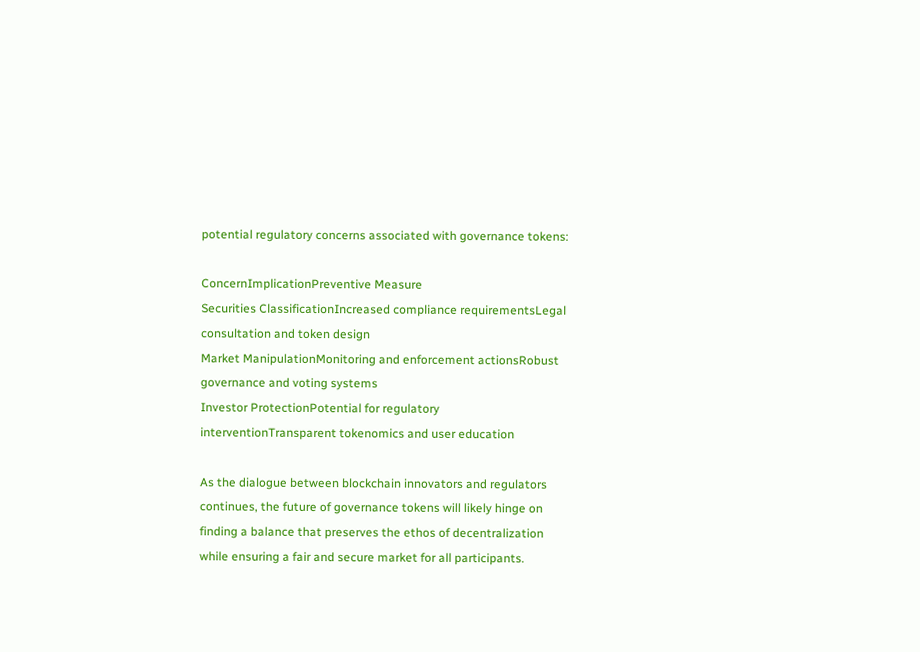potential regulatory concerns associated with governance tokens:

ConcernImplicationPreventive Measure
Securities ClassificationIncreased compliance requirementsLegal consultation and token design
Market ManipulationMonitoring and enforcement actionsRobust governance and voting systems
Investor ProtectionPotential for regulatory interventionTransparent tokenomics and user education

As the dialogue between blockchain innovators and regulators continues, the future of governance tokens will likely hinge on finding a balance that preserves the ethos of decentralization while ensuring a fair and secure market for all participants.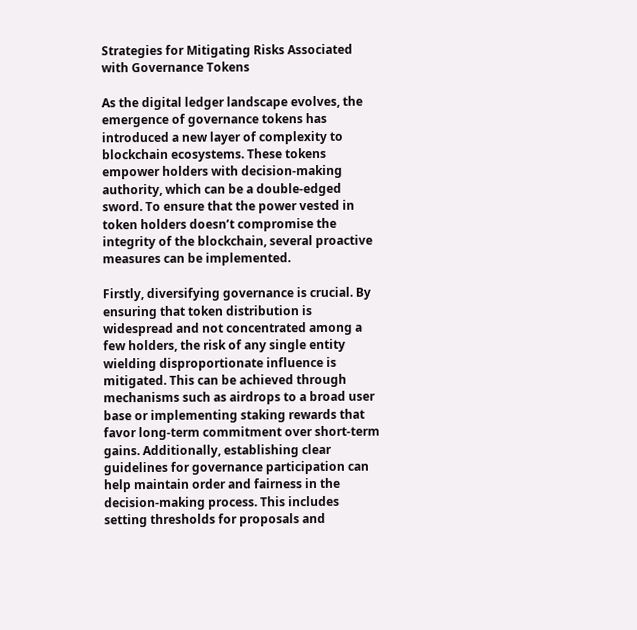Strategies for Mitigating Risks Associated with Governance Tokens

As the digital ledger landscape evolves, the emergence of governance tokens has introduced a new layer of complexity to blockchain ecosystems. These tokens empower holders with decision-making authority, which can be a double-edged sword. To ensure that the power vested in token holders doesn’t compromise the integrity of the blockchain, several proactive measures can be implemented.

Firstly, diversifying governance is crucial. By ensuring that token distribution is widespread and not concentrated among a few holders, the risk of any single entity wielding disproportionate influence is mitigated. This can be achieved through mechanisms such as airdrops to a broad user base or implementing staking rewards that favor long-term commitment over short-term gains. Additionally, establishing clear guidelines for governance participation can help maintain order and fairness in the decision-making process. This includes setting thresholds for proposals and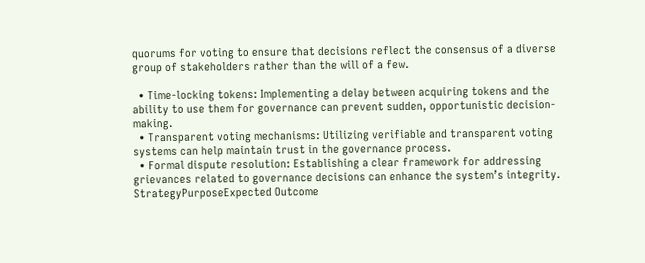quorums for voting to ensure that decisions reflect the consensus of a diverse group of stakeholders rather than the will of a few.

  • Time-locking tokens: Implementing a delay between acquiring tokens and the ability to use them for governance can prevent sudden, opportunistic decision-making.
  • Transparent voting mechanisms: Utilizing verifiable and transparent voting systems can help maintain trust in the governance process.
  • Formal dispute resolution: Establishing a clear framework for addressing grievances related to governance decisions can enhance the system’s integrity.
StrategyPurposeExpected Outcome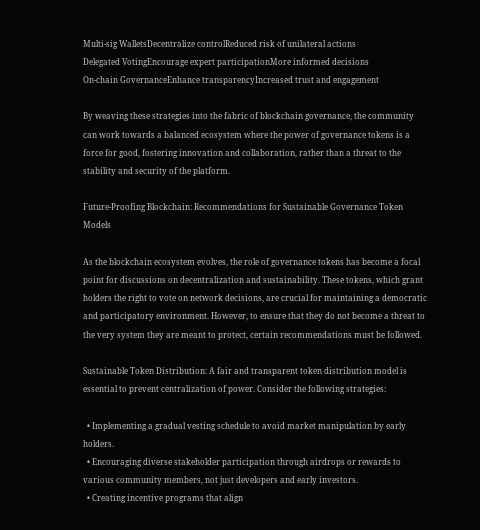Multi-sig WalletsDecentralize controlReduced risk of unilateral actions
Delegated VotingEncourage expert participationMore informed decisions
On-chain GovernanceEnhance transparencyIncreased trust and engagement

By weaving these strategies into the fabric of blockchain governance, the community can work towards a balanced ecosystem where the power of governance tokens is a force for good, fostering innovation and collaboration, rather than a threat to the stability and security of the platform.

Future-Proofing Blockchain: Recommendations for Sustainable Governance Token Models

As the blockchain ecosystem evolves, the role of governance tokens has become a focal point for discussions on decentralization and sustainability. These tokens, which grant holders the right to vote on network decisions, are crucial for maintaining a democratic and participatory environment. However, to ensure that they do not become a threat to the very system they are meant to protect, certain recommendations must be followed.

Sustainable Token Distribution: A fair and transparent token distribution model is essential to prevent centralization of power. Consider the following strategies:

  • Implementing a gradual vesting schedule to avoid market manipulation by early holders.
  • Encouraging diverse stakeholder participation through airdrops or rewards to various community members, not just developers and early investors.
  • Creating incentive programs that align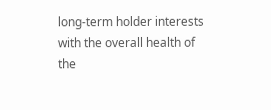long-term holder interests with the overall health of the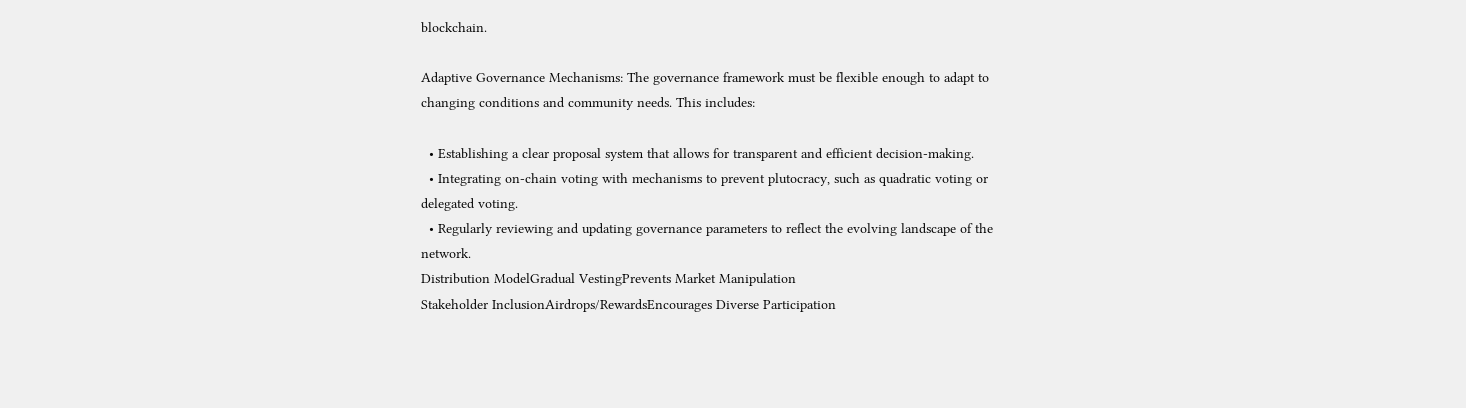blockchain.

Adaptive Governance Mechanisms: The governance framework must be flexible enough to adapt to changing conditions and community needs. This includes:

  • Establishing a clear proposal system that allows for transparent and efficient decision-making.
  • Integrating on-chain voting with mechanisms to prevent plutocracy, such as quadratic voting or delegated voting.
  • Regularly reviewing and updating governance parameters to reflect the evolving landscape of the network.
Distribution ModelGradual VestingPrevents Market Manipulation
Stakeholder InclusionAirdrops/RewardsEncourages Diverse Participation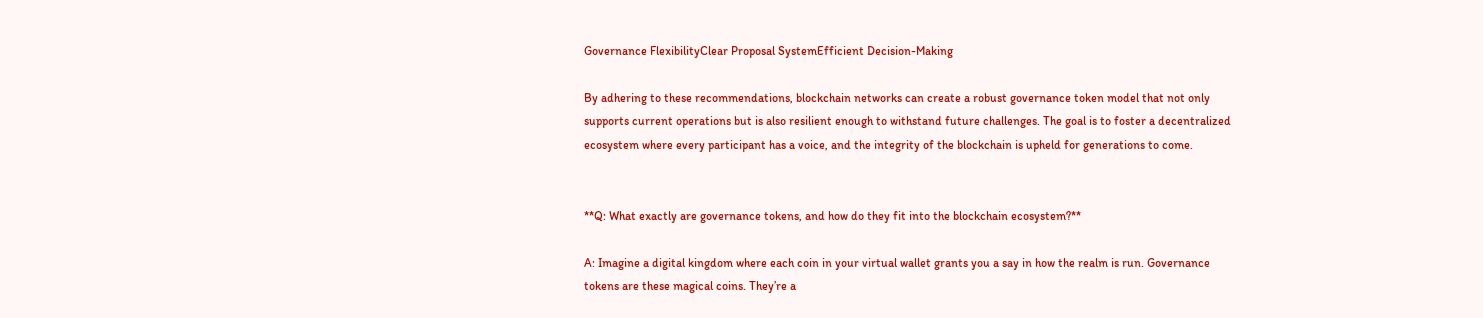Governance FlexibilityClear Proposal SystemEfficient Decision-Making

By adhering to these recommendations, blockchain networks can create a robust governance token model that not only supports current operations but is also resilient enough to withstand future challenges. The goal is to foster a decentralized ecosystem where every participant has a voice, and the integrity of the blockchain is upheld for generations to come.


**Q: What exactly are governance tokens, and how do they fit into the blockchain ecosystem?**

A: Imagine a digital kingdom where each coin in your virtual wallet grants you a say in how the realm is run. Governance tokens are these magical coins. They’re a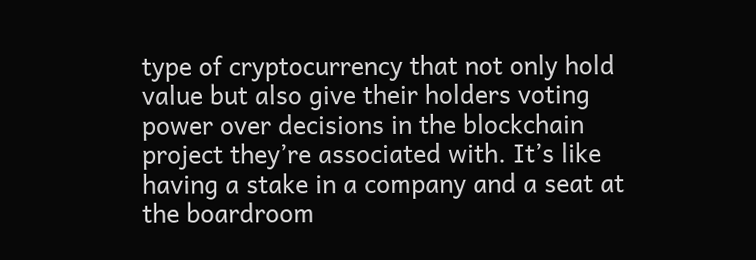type of cryptocurrency that not only hold value but also give their holders voting power over decisions in the blockchain project they’re associated with. It’s like having a stake in a company and a seat at the boardroom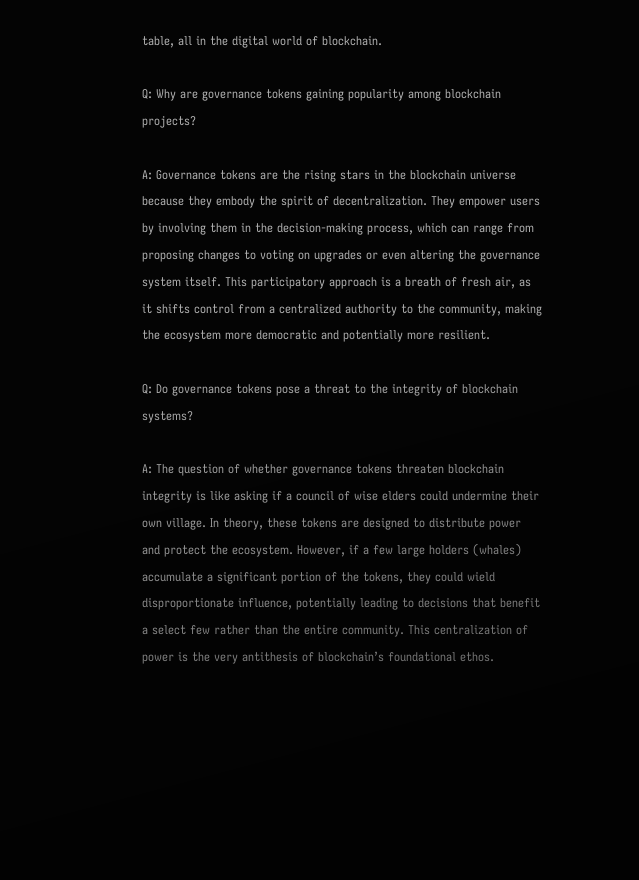table, all in the digital world of blockchain.

Q: Why are governance tokens gaining popularity among blockchain projects?

A: Governance tokens are the rising stars in the blockchain universe because they embody the spirit of decentralization. They empower users by involving them in the decision-making process, which can range from proposing changes to voting on upgrades or even altering the governance system itself. This participatory approach is a breath of fresh air, as it shifts control from a centralized authority to the community, making the ecosystem more democratic and potentially more resilient.

Q: Do governance tokens pose a threat to the integrity of blockchain systems?

A: The question of whether governance tokens threaten blockchain integrity is like asking if a council of wise elders could undermine their own village. In theory, these tokens are designed to distribute power and protect the ecosystem. However, if a few large holders (whales) accumulate a significant portion of the tokens, they could wield disproportionate influence, potentially leading to decisions that benefit a select few rather than the entire community. This centralization of power is the very antithesis of blockchain’s foundational ethos.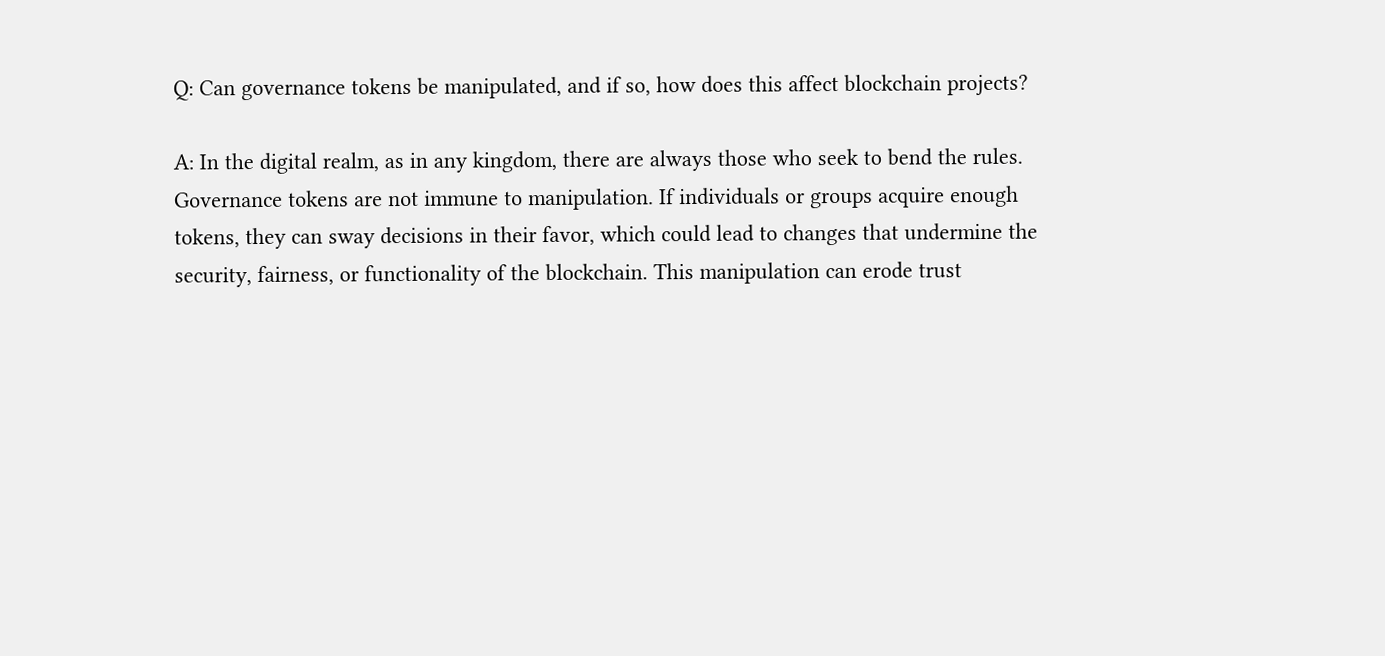Q: Can governance tokens be manipulated, and if so, how does this affect blockchain projects?

A: In the digital realm, as in any kingdom, there are always those who seek to bend the rules. Governance tokens are not immune to manipulation. If individuals or groups acquire enough tokens, they can sway decisions in their favor, which could lead to changes that undermine the security, fairness, or functionality of the blockchain. This manipulation can erode trust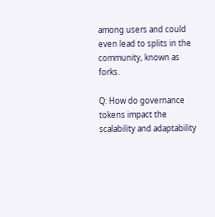among users and could even lead to splits in the community, known as forks.

Q: How do governance tokens impact the scalability and adaptability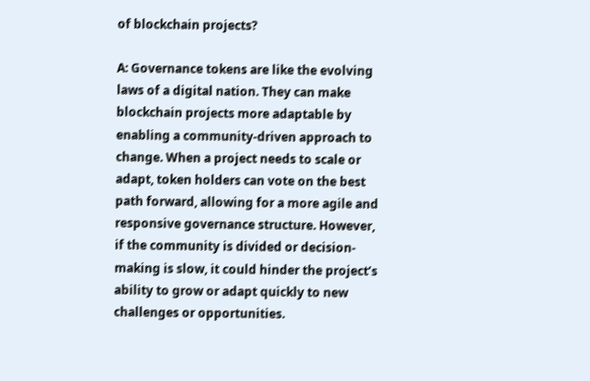of blockchain projects?

A: Governance tokens are like the evolving laws of a digital nation. They can make blockchain projects more adaptable by enabling a community-driven approach to change. When a project needs to scale or adapt, token holders can vote on the best path forward, allowing for a more agile and responsive governance structure. However, if the community is divided or decision-making is slow, it could hinder the project’s ability to grow or adapt quickly to new challenges or opportunities.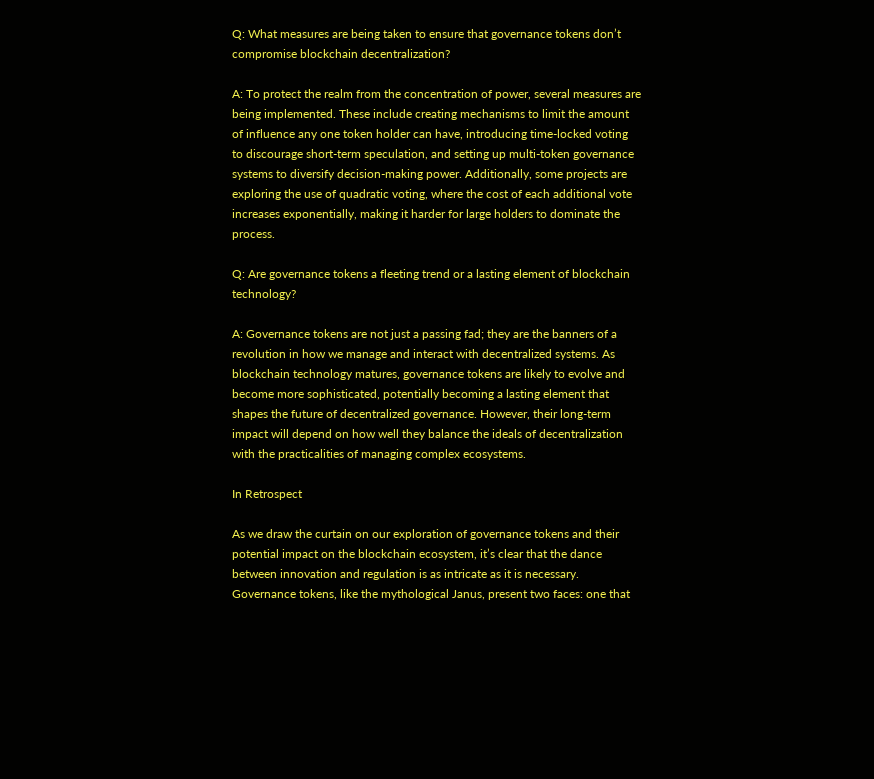Q: What measures are being taken to ensure that governance tokens don’t compromise blockchain decentralization?

A: To protect the realm from the concentration of power, several measures are being implemented. These include creating mechanisms to limit the amount of influence any one token holder can have, introducing time-locked voting to discourage short-term speculation, and setting up multi-token governance systems to diversify decision-making power. Additionally, some projects are exploring the use of quadratic voting, where the cost of each additional vote increases exponentially, making it harder for large holders to dominate the process.

Q: Are governance tokens a fleeting trend or a lasting element of blockchain technology?

A: Governance tokens are not just a passing fad; they are the banners of a revolution in how we manage and interact with decentralized systems. As blockchain technology matures, governance tokens are likely to evolve and become more sophisticated, potentially becoming a lasting element that shapes the future of decentralized governance. However, their long-term impact will depend on how well they balance the ideals of decentralization with the practicalities of managing complex ecosystems.

In Retrospect

As we draw the curtain on our exploration of governance tokens and their potential impact on the blockchain ecosystem, it’s clear that the dance between innovation and regulation is as intricate as it is necessary. Governance tokens, like the mythological Janus, present two faces: one that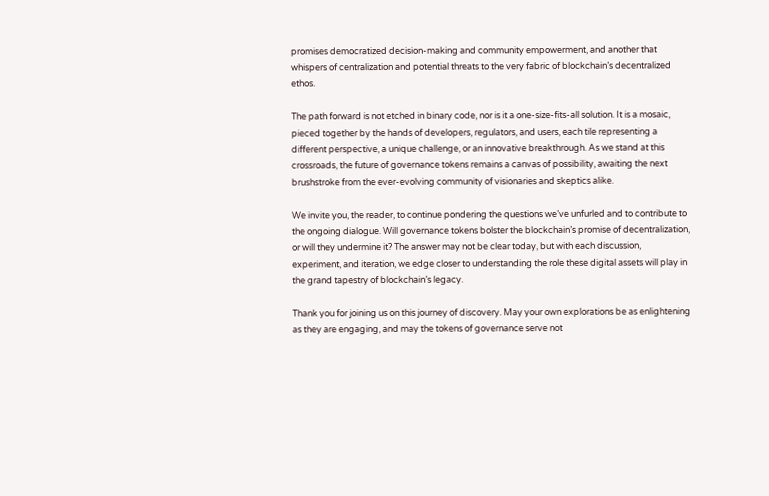promises democratized decision-making and community empowerment, and another that whispers of centralization and potential threats to the very fabric of blockchain’s decentralized ethos.

The path forward is not etched in binary code, nor is it a one-size-fits-all solution. It is a mosaic, pieced together by the hands of developers, regulators, and users, each tile representing a different perspective, a unique challenge, or an innovative breakthrough. As we stand at this crossroads, the future of governance tokens remains a canvas of possibility, awaiting the next brushstroke from the ever-evolving community of visionaries and skeptics alike.

We invite you, the reader, to continue pondering the questions we’ve unfurled and to contribute to the ongoing dialogue. Will governance tokens bolster the blockchain’s promise of decentralization, or will they undermine it? The answer may not be clear today, but with each discussion, experiment, and iteration, we edge closer to understanding the role these digital assets will play in the grand tapestry of blockchain’s legacy.

Thank you for joining us on this journey of discovery. May your own explorations be as enlightening as they are engaging, and may the tokens of governance serve not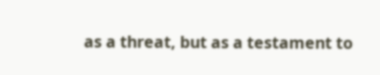as a threat, but as a testament to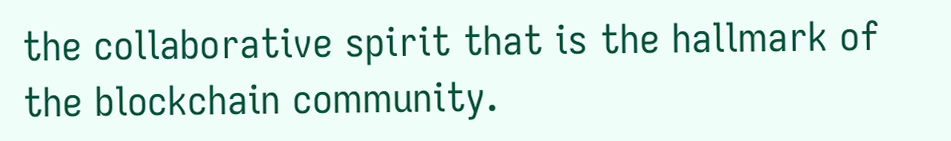the collaborative spirit that is the hallmark of the blockchain community.